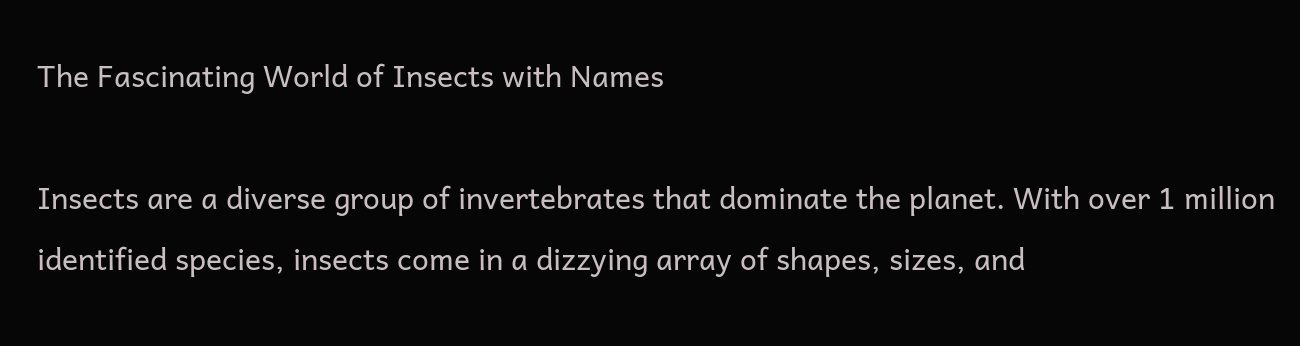The Fascinating World of Insects with Names

Insects are a diverse group of invertebrates that dominate the planet. With over 1 million identified species, insects come in a dizzying array of shapes, sizes, and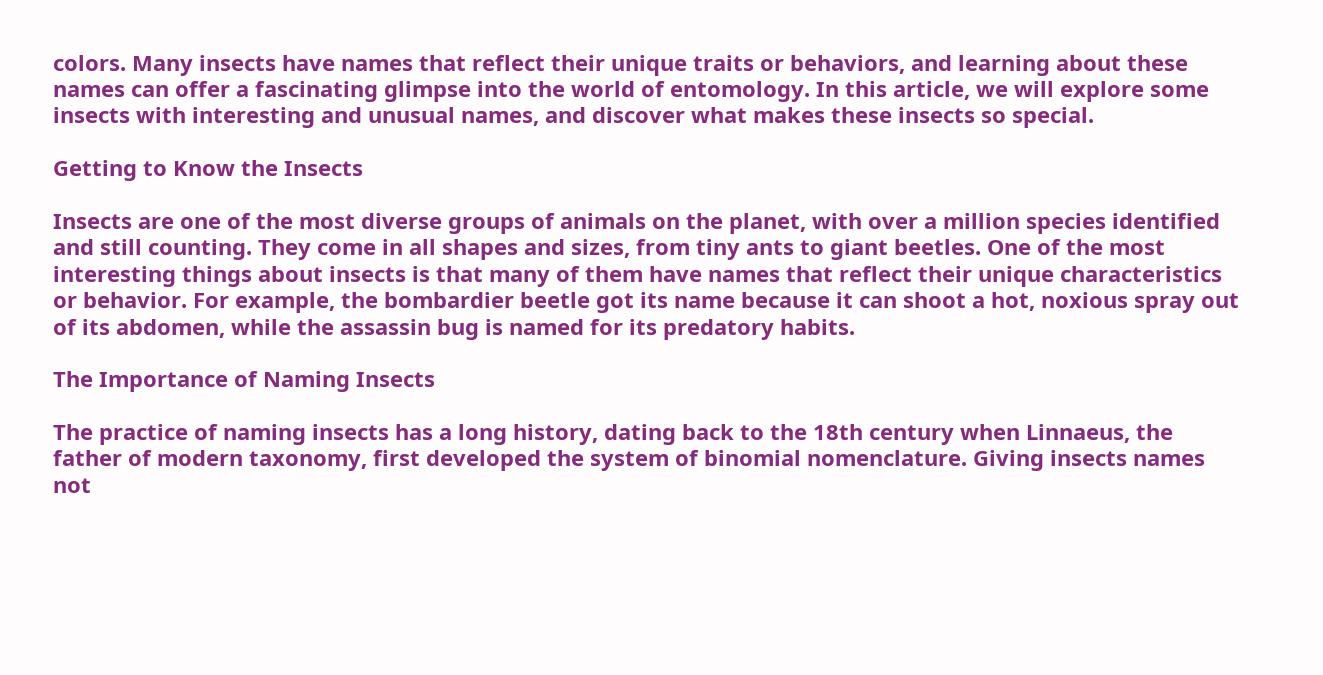colors. Many insects have names that reflect their unique traits or behaviors, and learning about these names can offer a fascinating glimpse into the world of entomology. In this article, we will explore some insects with interesting and unusual names, and discover what makes these insects so special.

Getting to Know the Insects

Insects are one of the most diverse groups of animals on the planet, with over a million species identified and still counting. They come in all shapes and sizes, from tiny ants to giant beetles. One of the most interesting things about insects is that many of them have names that reflect their unique characteristics or behavior. For example, the bombardier beetle got its name because it can shoot a hot, noxious spray out of its abdomen, while the assassin bug is named for its predatory habits.

The Importance of Naming Insects

The practice of naming insects has a long history, dating back to the 18th century when Linnaeus, the father of modern taxonomy, first developed the system of binomial nomenclature. Giving insects names not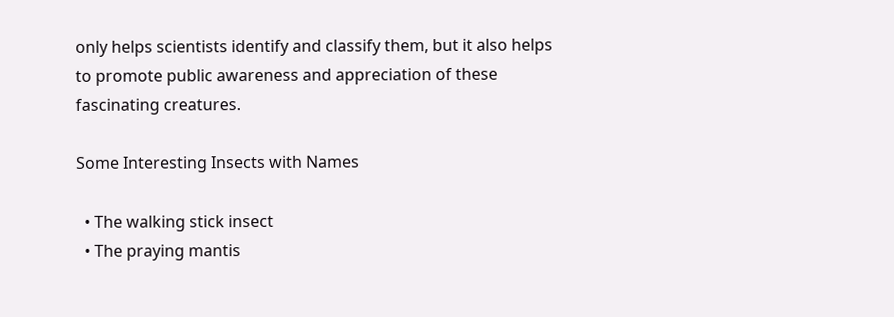only helps scientists identify and classify them, but it also helps to promote public awareness and appreciation of these fascinating creatures.

Some Interesting Insects with Names

  • The walking stick insect
  • The praying mantis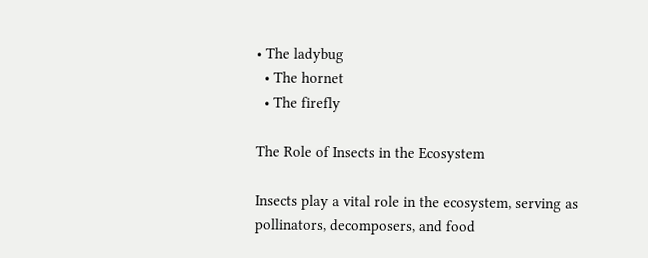• The ladybug
  • The hornet
  • The firefly

The Role of Insects in the Ecosystem

Insects play a vital role in the ecosystem, serving as pollinators, decomposers, and food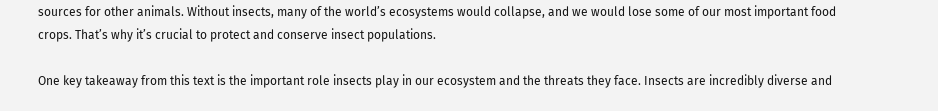sources for other animals. Without insects, many of the world’s ecosystems would collapse, and we would lose some of our most important food crops. That’s why it’s crucial to protect and conserve insect populations.

One key takeaway from this text is the important role insects play in our ecosystem and the threats they face. Insects are incredibly diverse and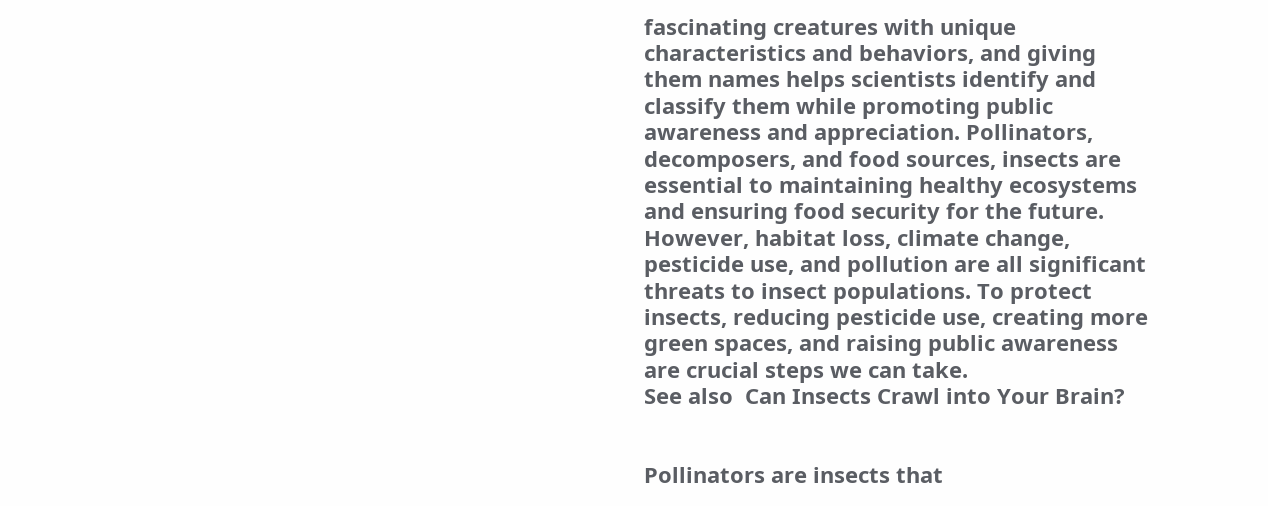fascinating creatures with unique characteristics and behaviors, and giving them names helps scientists identify and classify them while promoting public awareness and appreciation. Pollinators, decomposers, and food sources, insects are essential to maintaining healthy ecosystems and ensuring food security for the future. However, habitat loss, climate change, pesticide use, and pollution are all significant threats to insect populations. To protect insects, reducing pesticide use, creating more green spaces, and raising public awareness are crucial steps we can take.
See also  Can Insects Crawl into Your Brain?


Pollinators are insects that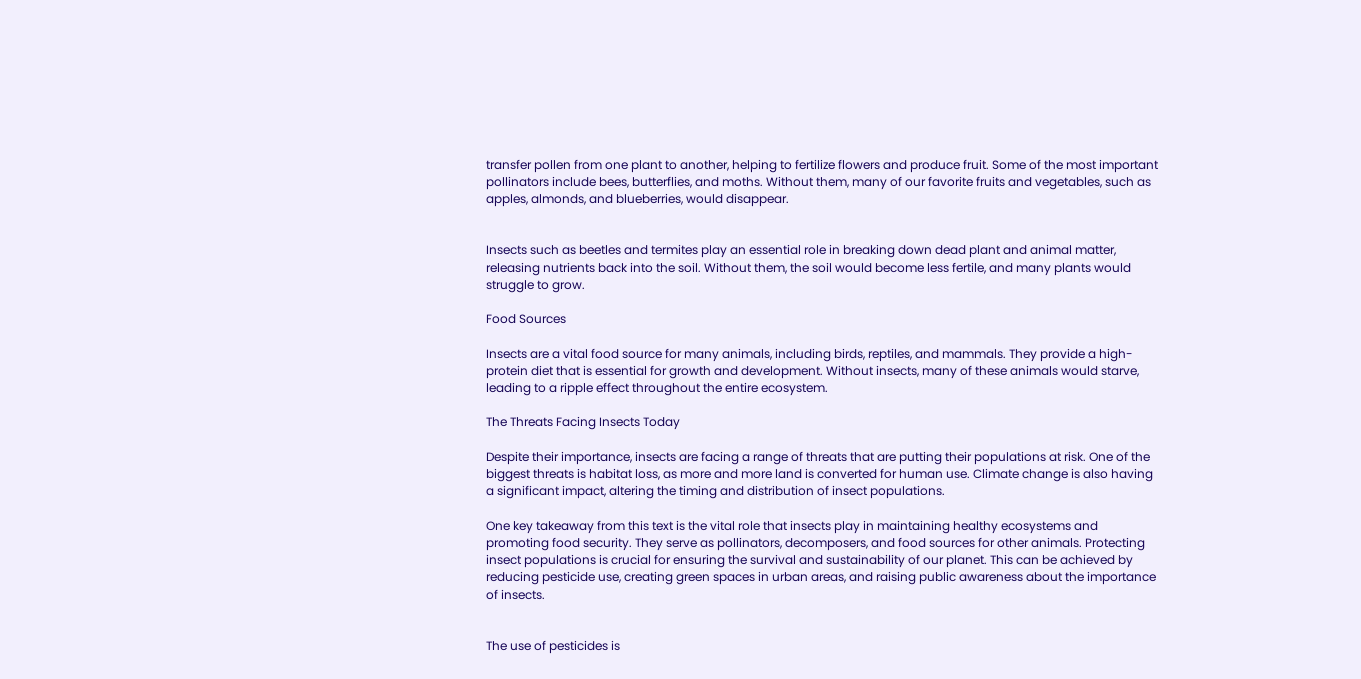transfer pollen from one plant to another, helping to fertilize flowers and produce fruit. Some of the most important pollinators include bees, butterflies, and moths. Without them, many of our favorite fruits and vegetables, such as apples, almonds, and blueberries, would disappear.


Insects such as beetles and termites play an essential role in breaking down dead plant and animal matter, releasing nutrients back into the soil. Without them, the soil would become less fertile, and many plants would struggle to grow.

Food Sources

Insects are a vital food source for many animals, including birds, reptiles, and mammals. They provide a high-protein diet that is essential for growth and development. Without insects, many of these animals would starve, leading to a ripple effect throughout the entire ecosystem.

The Threats Facing Insects Today

Despite their importance, insects are facing a range of threats that are putting their populations at risk. One of the biggest threats is habitat loss, as more and more land is converted for human use. Climate change is also having a significant impact, altering the timing and distribution of insect populations.

One key takeaway from this text is the vital role that insects play in maintaining healthy ecosystems and promoting food security. They serve as pollinators, decomposers, and food sources for other animals. Protecting insect populations is crucial for ensuring the survival and sustainability of our planet. This can be achieved by reducing pesticide use, creating green spaces in urban areas, and raising public awareness about the importance of insects.


The use of pesticides is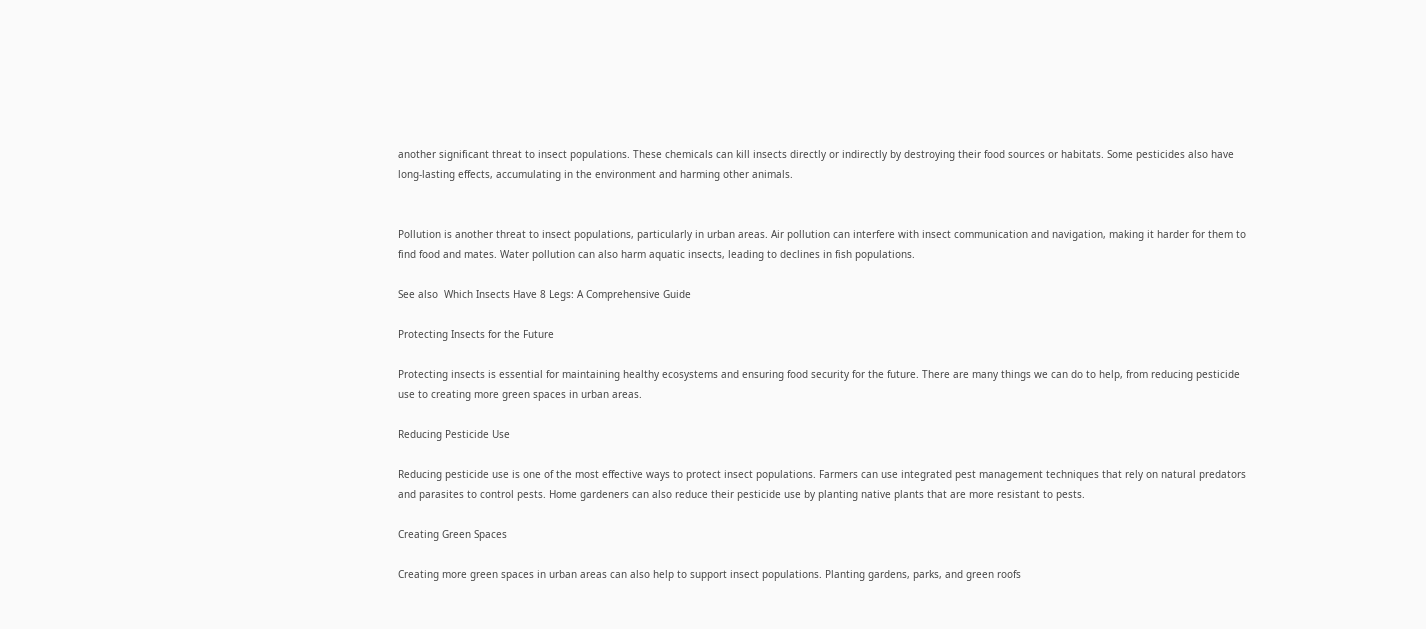another significant threat to insect populations. These chemicals can kill insects directly or indirectly by destroying their food sources or habitats. Some pesticides also have long-lasting effects, accumulating in the environment and harming other animals.


Pollution is another threat to insect populations, particularly in urban areas. Air pollution can interfere with insect communication and navigation, making it harder for them to find food and mates. Water pollution can also harm aquatic insects, leading to declines in fish populations.

See also  Which Insects Have 8 Legs: A Comprehensive Guide

Protecting Insects for the Future

Protecting insects is essential for maintaining healthy ecosystems and ensuring food security for the future. There are many things we can do to help, from reducing pesticide use to creating more green spaces in urban areas.

Reducing Pesticide Use

Reducing pesticide use is one of the most effective ways to protect insect populations. Farmers can use integrated pest management techniques that rely on natural predators and parasites to control pests. Home gardeners can also reduce their pesticide use by planting native plants that are more resistant to pests.

Creating Green Spaces

Creating more green spaces in urban areas can also help to support insect populations. Planting gardens, parks, and green roofs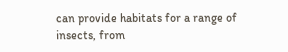can provide habitats for a range of insects, from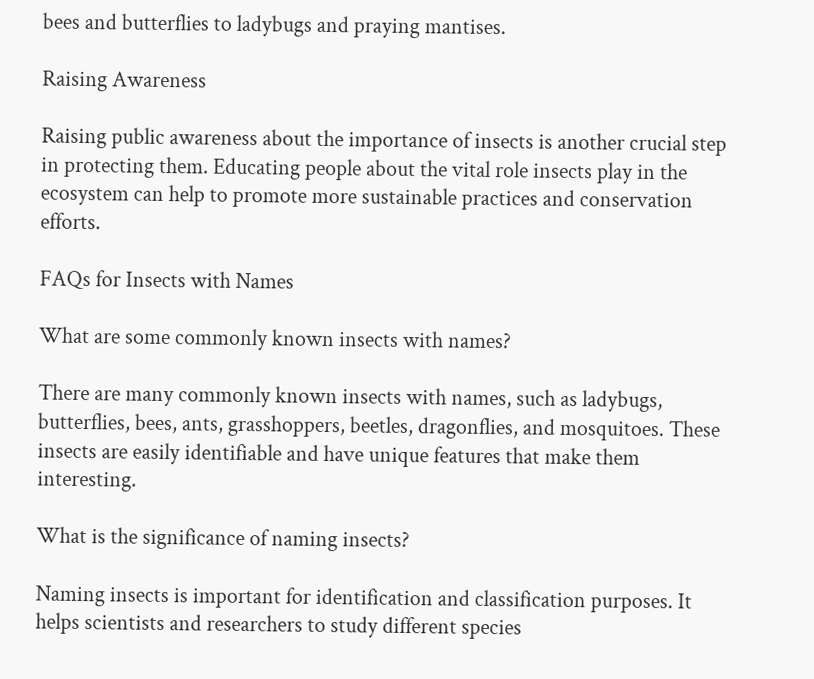bees and butterflies to ladybugs and praying mantises.

Raising Awareness

Raising public awareness about the importance of insects is another crucial step in protecting them. Educating people about the vital role insects play in the ecosystem can help to promote more sustainable practices and conservation efforts.

FAQs for Insects with Names

What are some commonly known insects with names?

There are many commonly known insects with names, such as ladybugs, butterflies, bees, ants, grasshoppers, beetles, dragonflies, and mosquitoes. These insects are easily identifiable and have unique features that make them interesting.

What is the significance of naming insects?

Naming insects is important for identification and classification purposes. It helps scientists and researchers to study different species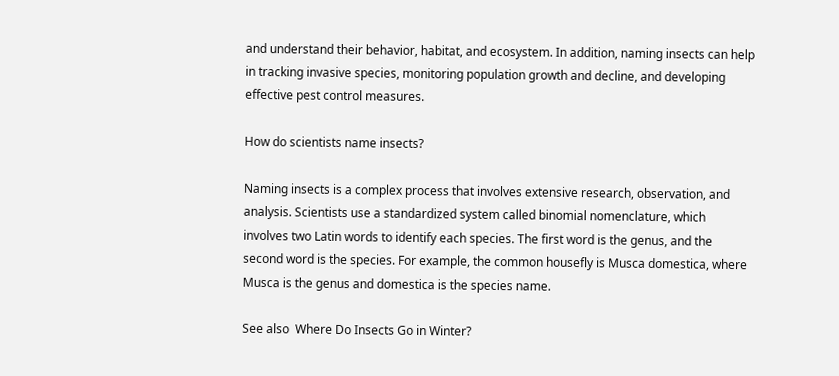and understand their behavior, habitat, and ecosystem. In addition, naming insects can help in tracking invasive species, monitoring population growth and decline, and developing effective pest control measures.

How do scientists name insects?

Naming insects is a complex process that involves extensive research, observation, and analysis. Scientists use a standardized system called binomial nomenclature, which involves two Latin words to identify each species. The first word is the genus, and the second word is the species. For example, the common housefly is Musca domestica, where Musca is the genus and domestica is the species name.

See also  Where Do Insects Go in Winter?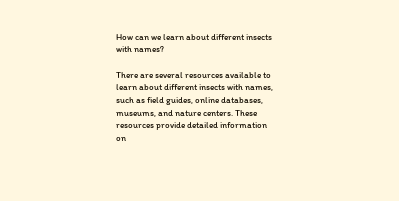How can we learn about different insects with names?

There are several resources available to learn about different insects with names, such as field guides, online databases, museums, and nature centers. These resources provide detailed information on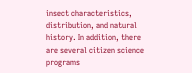insect characteristics, distribution, and natural history. In addition, there are several citizen science programs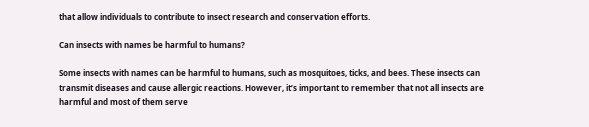that allow individuals to contribute to insect research and conservation efforts.

Can insects with names be harmful to humans?

Some insects with names can be harmful to humans, such as mosquitoes, ticks, and bees. These insects can transmit diseases and cause allergic reactions. However, it’s important to remember that not all insects are harmful and most of them serve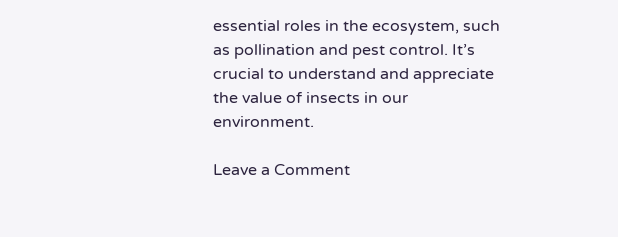essential roles in the ecosystem, such as pollination and pest control. It’s crucial to understand and appreciate the value of insects in our environment.

Leave a Comment